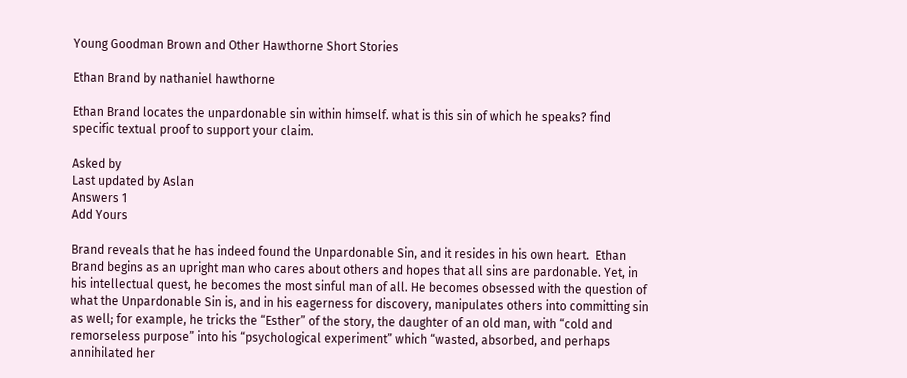Young Goodman Brown and Other Hawthorne Short Stories

Ethan Brand by nathaniel hawthorne

Ethan Brand locates the unpardonable sin within himself. what is this sin of which he speaks? find specific textual proof to support your claim.

Asked by
Last updated by Aslan
Answers 1
Add Yours

Brand reveals that he has indeed found the Unpardonable Sin, and it resides in his own heart.  Ethan Brand begins as an upright man who cares about others and hopes that all sins are pardonable. Yet, in his intellectual quest, he becomes the most sinful man of all. He becomes obsessed with the question of what the Unpardonable Sin is, and in his eagerness for discovery, manipulates others into committing sin as well; for example, he tricks the “Esther” of the story, the daughter of an old man, with “cold and remorseless purpose” into his “psychological experiment” which “wasted, absorbed, and perhaps annihilated her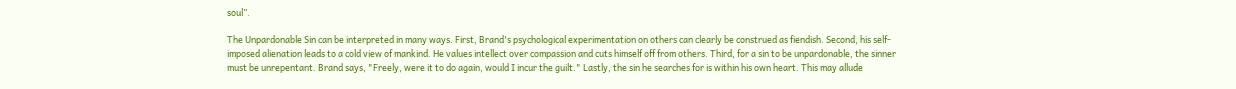soul”.

The Unpardonable Sin can be interpreted in many ways. First, Brand's psychological experimentation on others can clearly be construed as fiendish. Second, his self-imposed alienation leads to a cold view of mankind. He values intellect over compassion and cuts himself off from others. Third, for a sin to be unpardonable, the sinner must be unrepentant. Brand says, "Freely, were it to do again, would I incur the guilt." Lastly, the sin he searches for is within his own heart. This may allude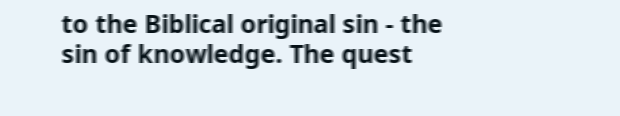to the Biblical original sin - the sin of knowledge. The quest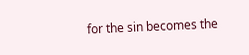for the sin becomes the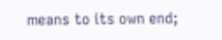means to its own end;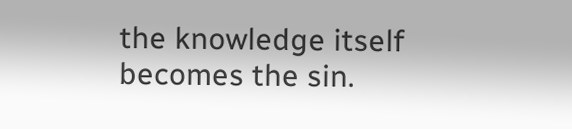the knowledge itself becomes the sin.